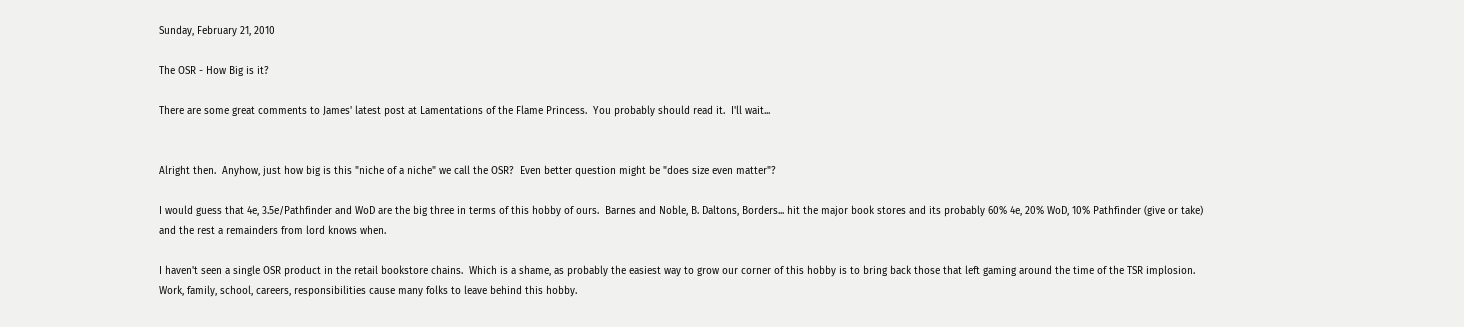Sunday, February 21, 2010

The OSR - How Big is it?

There are some great comments to James' latest post at Lamentations of the Flame Princess.  You probably should read it.  I'll wait...


Alright then.  Anyhow, just how big is this "niche of a niche" we call the OSR?  Even better question might be "does size even matter"?

I would guess that 4e, 3.5e/Pathfinder and WoD are the big three in terms of this hobby of ours.  Barnes and Noble, B. Daltons, Borders... hit the major book stores and its probably 60% 4e, 20% WoD, 10% Pathfinder (give or take)  and the rest a remainders from lord knows when.

I haven't seen a single OSR product in the retail bookstore chains.  Which is a shame, as probably the easiest way to grow our corner of this hobby is to bring back those that left gaming around the time of the TSR implosion.  Work, family, school, careers, responsibilities cause many folks to leave behind this hobby.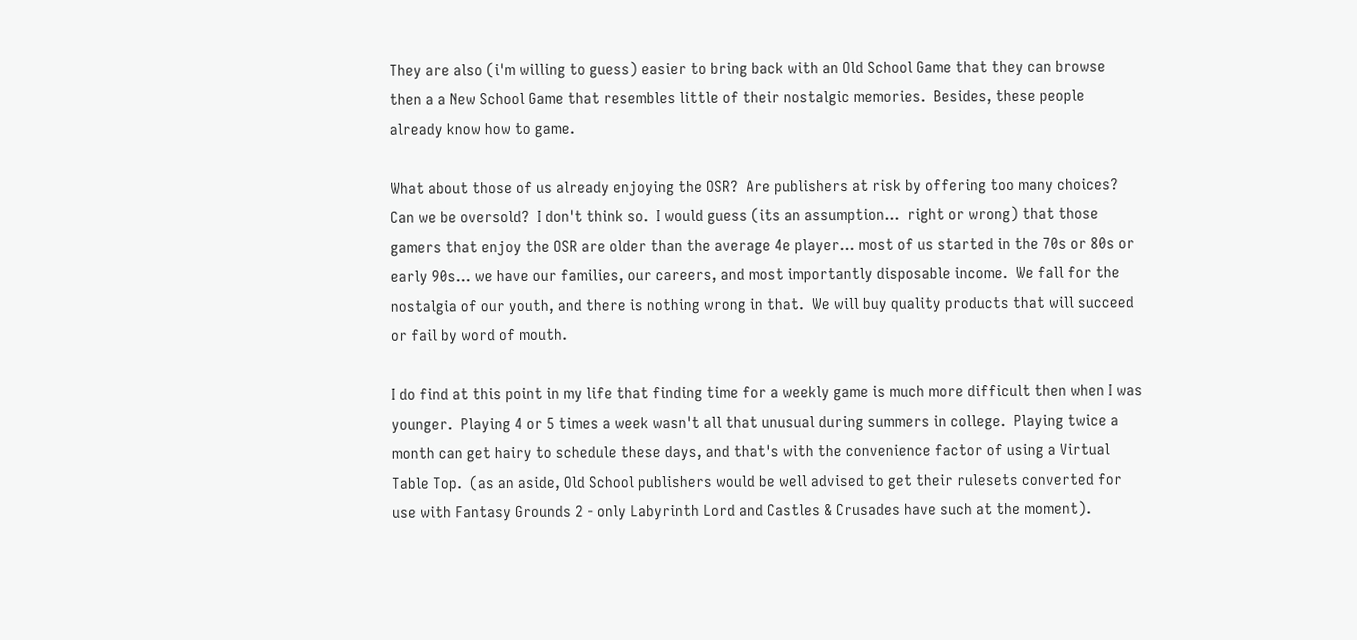They are also (i'm willing to guess) easier to bring back with an Old School Game that they can browse then a a New School Game that resembles little of their nostalgic memories.  Besides, these people already know how to game.

What about those of us already enjoying the OSR?  Are publishers at risk by offering too many choices?  Can we be oversold?  I don't think so.  I would guess (its an assumption...  right or wrong) that those gamers that enjoy the OSR are older than the average 4e player... most of us started in the 70s or 80s or early 90s... we have our families, our careers, and most importantly disposable income.  We fall for the nostalgia of our youth, and there is nothing wrong in that.  We will buy quality products that will succeed or fail by word of mouth.

I do find at this point in my life that finding time for a weekly game is much more difficult then when I was younger.  Playing 4 or 5 times a week wasn't all that unusual during summers in college.  Playing twice a month can get hairy to schedule these days, and that's with the convenience factor of using a Virtual Table Top.  (as an aside, Old School publishers would be well advised to get their rulesets converted for use with Fantasy Grounds 2 - only Labyrinth Lord and Castles & Crusades have such at the moment).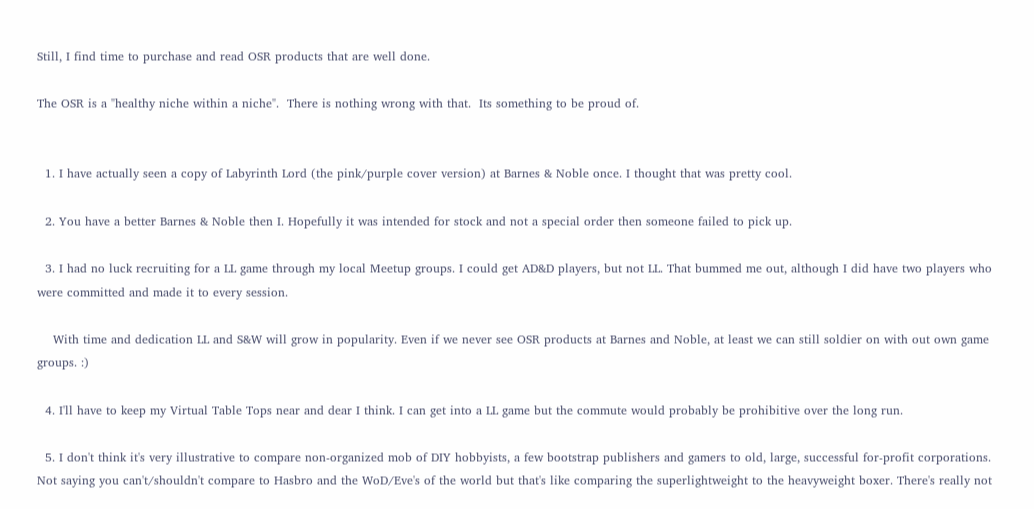Still, I find time to purchase and read OSR products that are well done.

The OSR is a "healthy niche within a niche".  There is nothing wrong with that.  Its something to be proud of.


  1. I have actually seen a copy of Labyrinth Lord (the pink/purple cover version) at Barnes & Noble once. I thought that was pretty cool.

  2. You have a better Barnes & Noble then I. Hopefully it was intended for stock and not a special order then someone failed to pick up.

  3. I had no luck recruiting for a LL game through my local Meetup groups. I could get AD&D players, but not LL. That bummed me out, although I did have two players who were committed and made it to every session.

    With time and dedication LL and S&W will grow in popularity. Even if we never see OSR products at Barnes and Noble, at least we can still soldier on with out own game groups. :)

  4. I'll have to keep my Virtual Table Tops near and dear I think. I can get into a LL game but the commute would probably be prohibitive over the long run.

  5. I don't think it's very illustrative to compare non-organized mob of DIY hobbyists, a few bootstrap publishers and gamers to old, large, successful for-profit corporations. Not saying you can't/shouldn't compare to Hasbro and the WoD/Eve's of the world but that's like comparing the superlightweight to the heavyweight boxer. There's really not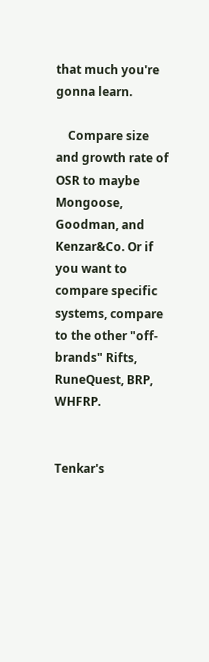that much you're gonna learn.

    Compare size and growth rate of OSR to maybe Mongoose, Goodman, and Kenzar&Co. Or if you want to compare specific systems, compare to the other "off-brands" Rifts, RuneQuest, BRP, WHFRP.


Tenkar's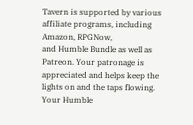Tavern is supported by various affiliate programs, including Amazon, RPGNow,
and Humble Bundle as well as Patreon. Your patronage is appreciated and helps keep the
lights on and the taps flowing. Your Humble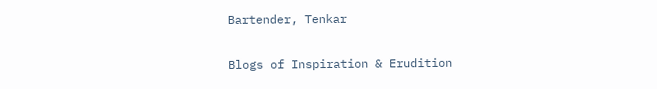Bartender, Tenkar

Blogs of Inspiration & Erudition